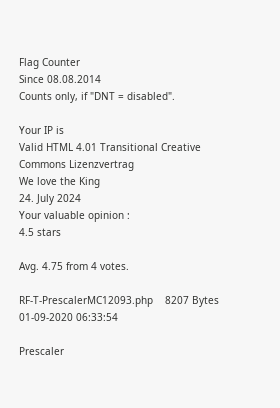Flag Counter
Since 08.08.2014
Counts only, if "DNT = disabled".

Your IP is
Valid HTML 4.01 Transitional Creative Commons Lizenzvertrag
We love the King
24. July 2024
Your valuable opinion :
4.5 stars

Avg. 4.75 from 4 votes.

RF-T-PrescalerMC12093.php    8207 Bytes    01-09-2020 06:33:54

Prescaler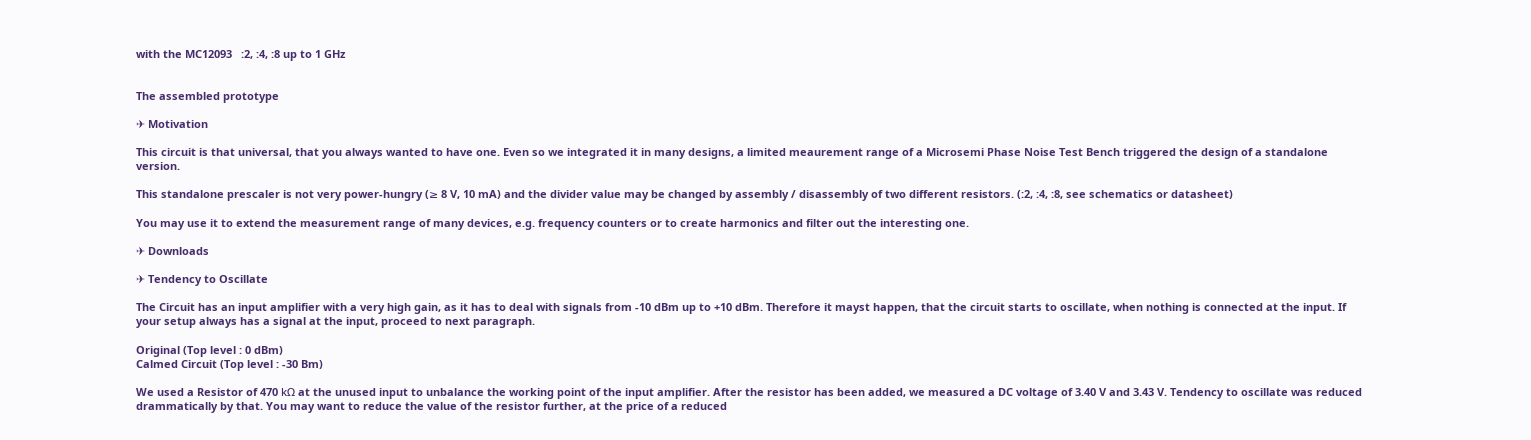with the MC12093   :2, :4, :8 up to 1 GHz


The assembled prototype

✈ Motivation

This circuit is that universal, that you always wanted to have one. Even so we integrated it in many designs, a limited meaurement range of a Microsemi Phase Noise Test Bench triggered the design of a standalone version.

This standalone prescaler is not very power-hungry (≥ 8 V, 10 mA) and the divider value may be changed by assembly / disassembly of two different resistors. (:2, :4, :8, see schematics or datasheet)

You may use it to extend the measurement range of many devices, e.g. frequency counters or to create harmonics and filter out the interesting one.

✈ Downloads

✈ Tendency to Oscillate

The Circuit has an input amplifier with a very high gain, as it has to deal with signals from -10 dBm up to +10 dBm. Therefore it mayst happen, that the circuit starts to oscillate, when nothing is connected at the input. If your setup always has a signal at the input, proceed to next paragraph.

Original (Top level : 0 dBm)
Calmed Circuit (Top level : -30 Bm)

We used a Resistor of 470 kΩ at the unused input to unbalance the working point of the input amplifier. After the resistor has been added, we measured a DC voltage of 3.40 V and 3.43 V. Tendency to oscillate was reduced drammatically by that. You may want to reduce the value of the resistor further, at the price of a reduced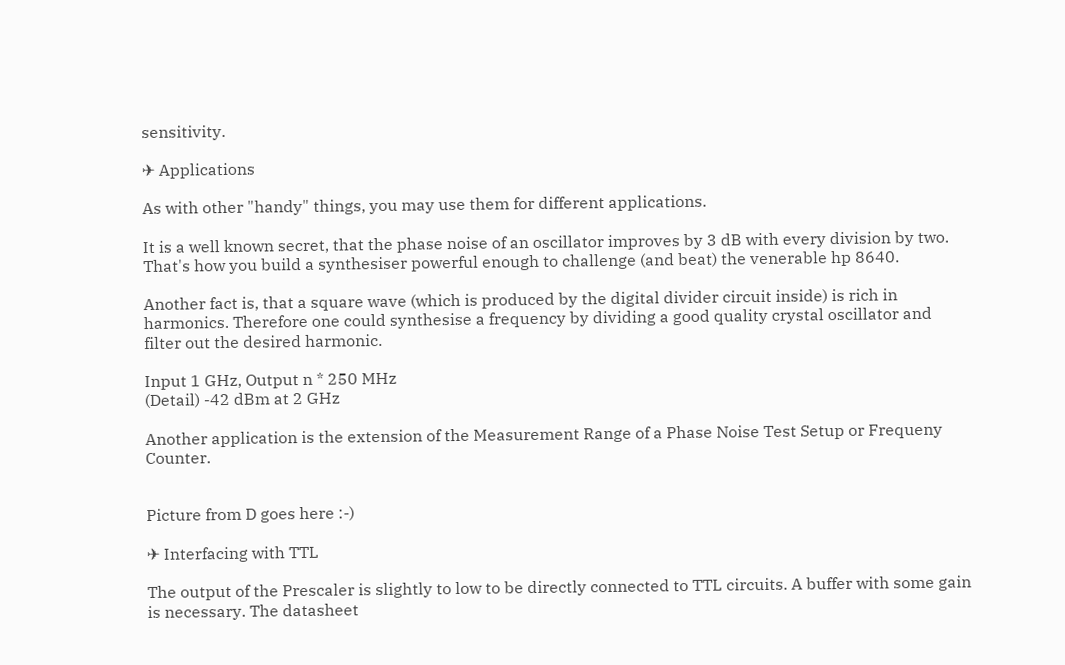sensitivity.

✈ Applications

As with other "handy" things, you may use them for different applications.

It is a well known secret, that the phase noise of an oscillator improves by 3 dB with every division by two. That's how you build a synthesiser powerful enough to challenge (and beat) the venerable hp 8640.

Another fact is, that a square wave (which is produced by the digital divider circuit inside) is rich in harmonics. Therefore one could synthesise a frequency by dividing a good quality crystal oscillator and filter out the desired harmonic.

Input 1 GHz, Output n * 250 MHz
(Detail) -42 dBm at 2 GHz

Another application is the extension of the Measurement Range of a Phase Noise Test Setup or Frequeny Counter.


Picture from D goes here :-)

✈ Interfacing with TTL

The output of the Prescaler is slightly to low to be directly connected to TTL circuits. A buffer with some gain is necessary. The datasheet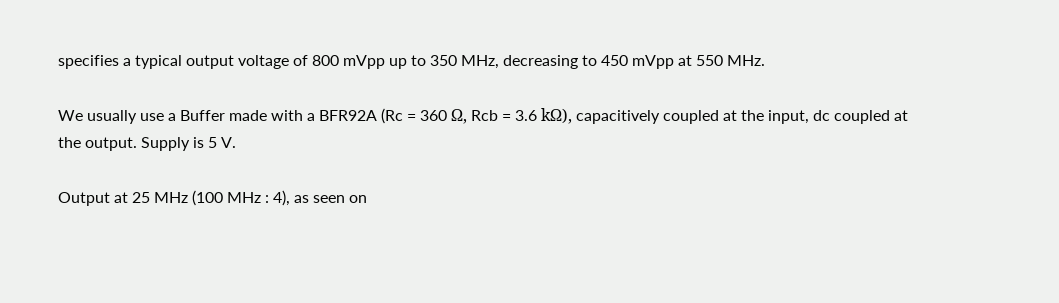specifies a typical output voltage of 800 mVpp up to 350 MHz, decreasing to 450 mVpp at 550 MHz.

We usually use a Buffer made with a BFR92A (Rc = 360 Ω, Rcb = 3.6 kΩ), capacitively coupled at the input, dc coupled at the output. Supply is 5 V.

Output at 25 MHz (100 MHz : 4), as seen on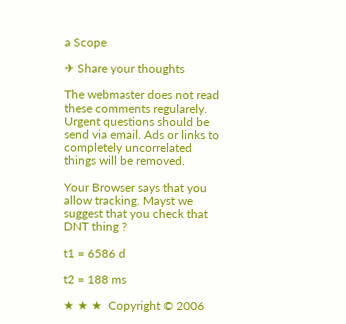a Scope

✈ Share your thoughts

The webmaster does not read these comments regularely. Urgent questions should be send via email. Ads or links to completely uncorrelated things will be removed.

Your Browser says that you allow tracking. Mayst we suggest that you check that DNT thing ?

t1 = 6586 d

t2 = 188 ms

★ ★ ★  Copyright © 2006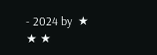- 2024 by  ★ ★ ★